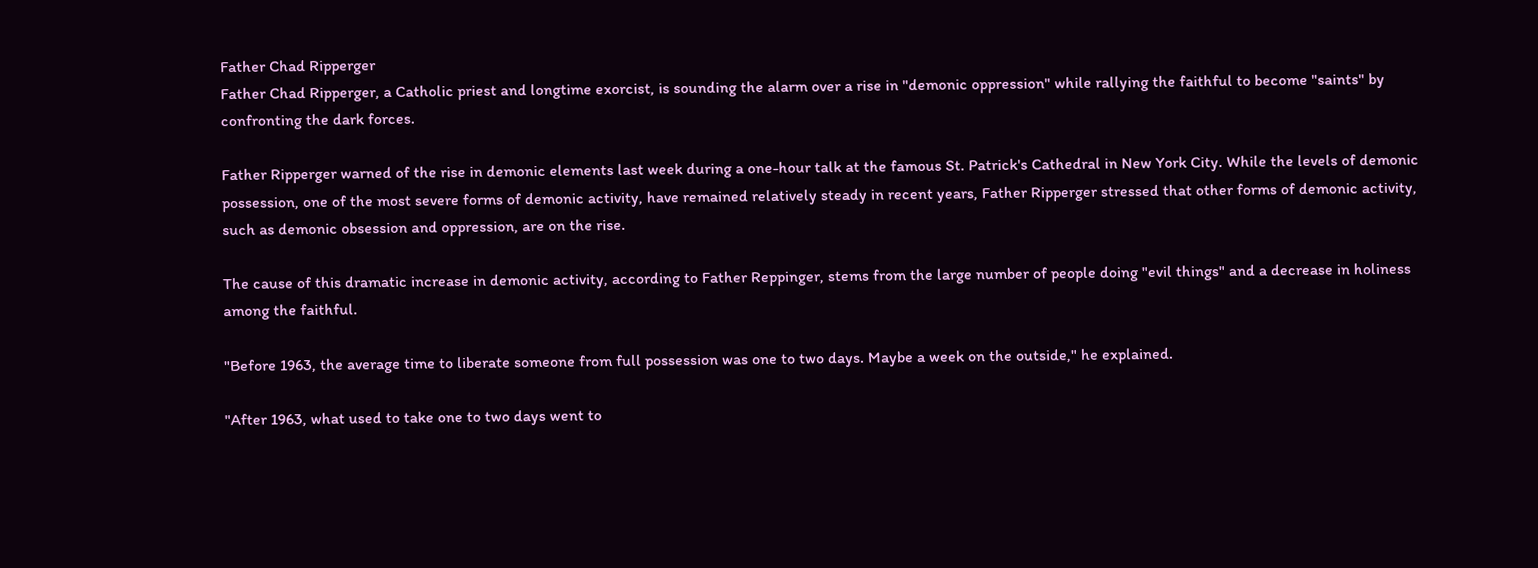Father Chad Ripperger
Father Chad Ripperger, a Catholic priest and longtime exorcist, is sounding the alarm over a rise in "demonic oppression" while rallying the faithful to become "saints" by confronting the dark forces.

Father Ripperger warned of the rise in demonic elements last week during a one-hour talk at the famous St. Patrick's Cathedral in New York City. While the levels of demonic possession, one of the most severe forms of demonic activity, have remained relatively steady in recent years, Father Ripperger stressed that other forms of demonic activity, such as demonic obsession and oppression, are on the rise.

The cause of this dramatic increase in demonic activity, according to Father Reppinger, stems from the large number of people doing "evil things" and a decrease in holiness among the faithful.

"Before 1963, the average time to liberate someone from full possession was one to two days. Maybe a week on the outside," he explained.

"After 1963, what used to take one to two days went to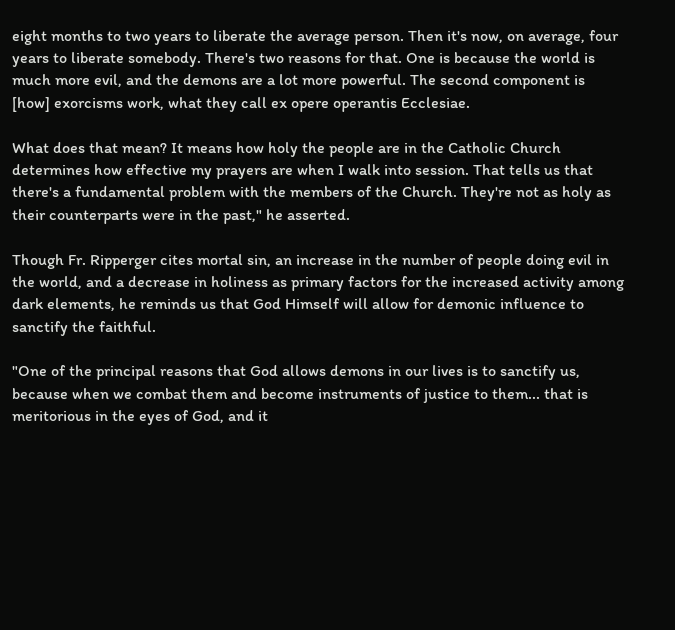eight months to two years to liberate the average person. Then it's now, on average, four years to liberate somebody. There's two reasons for that. One is because the world is much more evil, and the demons are a lot more powerful. The second component is [how] exorcisms work, what they call ex opere operantis Ecclesiae.

What does that mean? It means how holy the people are in the Catholic Church determines how effective my prayers are when I walk into session. That tells us that there's a fundamental problem with the members of the Church. They're not as holy as their counterparts were in the past," he asserted.

Though Fr. Ripperger cites mortal sin, an increase in the number of people doing evil in the world, and a decrease in holiness as primary factors for the increased activity among dark elements, he reminds us that God Himself will allow for demonic influence to sanctify the faithful.

"One of the principal reasons that God allows demons in our lives is to sanctify us, because when we combat them and become instruments of justice to them... that is meritorious in the eyes of God, and it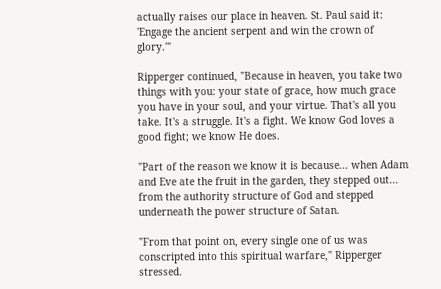actually raises our place in heaven. St. Paul said it: 'Engage the ancient serpent and win the crown of glory.'"

Ripperger continued, "Because in heaven, you take two things with you: your state of grace, how much grace you have in your soul, and your virtue. That's all you take. It's a struggle. It's a fight. We know God loves a good fight; we know He does.

"Part of the reason we know it is because... when Adam and Eve ate the fruit in the garden, they stepped out... from the authority structure of God and stepped underneath the power structure of Satan.

"From that point on, every single one of us was conscripted into this spiritual warfare," Ripperger stressed.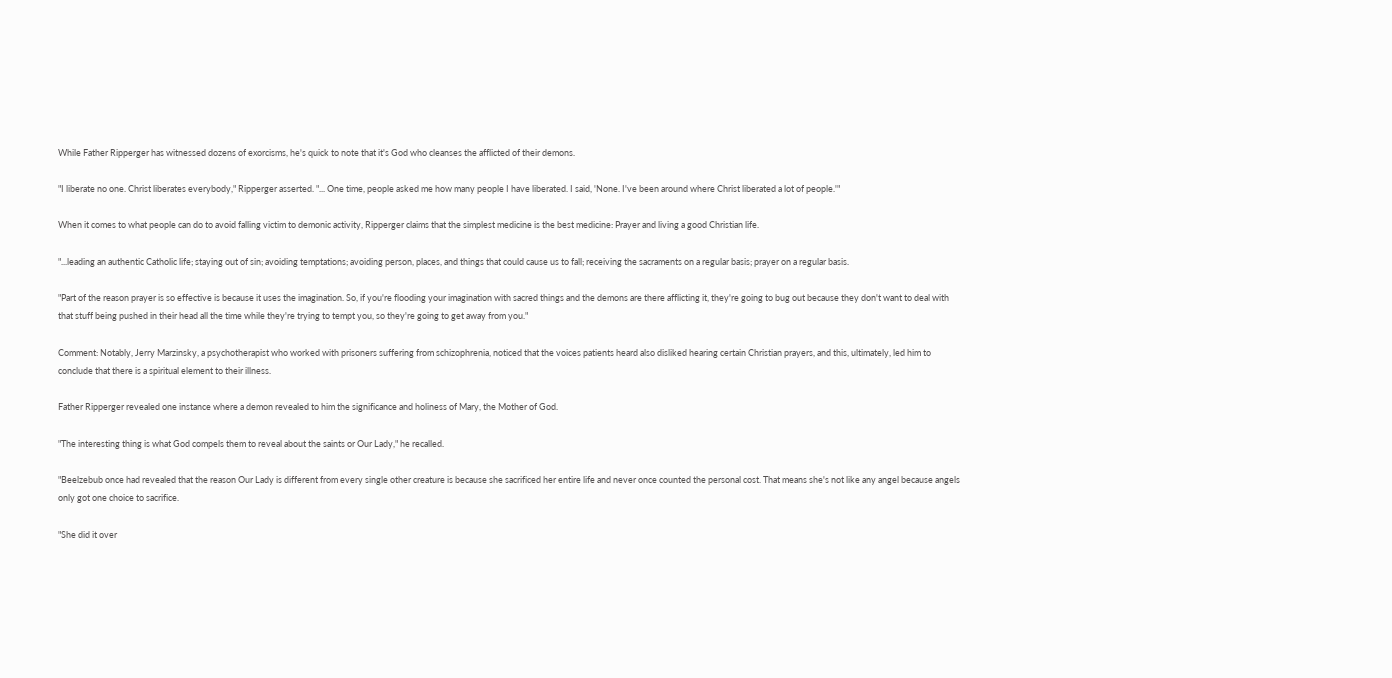While Father Ripperger has witnessed dozens of exorcisms, he's quick to note that it's God who cleanses the afflicted of their demons.

"I liberate no one. Christ liberates everybody," Ripperger asserted. "... One time, people asked me how many people I have liberated. I said, 'None. I've been around where Christ liberated a lot of people.'"

When it comes to what people can do to avoid falling victim to demonic activity, Ripperger claims that the simplest medicine is the best medicine: Prayer and living a good Christian life.

"...leading an authentic Catholic life; staying out of sin; avoiding temptations; avoiding person, places, and things that could cause us to fall; receiving the sacraments on a regular basis; prayer on a regular basis.

"Part of the reason prayer is so effective is because it uses the imagination. So, if you're flooding your imagination with sacred things and the demons are there afflicting it, they're going to bug out because they don't want to deal with that stuff being pushed in their head all the time while they're trying to tempt you, so they're going to get away from you."

Comment: Notably, Jerry Marzinsky, a psychotherapist who worked with prisoners suffering from schizophrenia, noticed that the voices patients heard also disliked hearing certain Christian prayers, and this, ultimately, led him to conclude that there is a spiritual element to their illness.

Father Ripperger revealed one instance where a demon revealed to him the significance and holiness of Mary, the Mother of God.

"The interesting thing is what God compels them to reveal about the saints or Our Lady," he recalled.

"Beelzebub once had revealed that the reason Our Lady is different from every single other creature is because she sacrificed her entire life and never once counted the personal cost. That means she's not like any angel because angels only got one choice to sacrifice.

"She did it over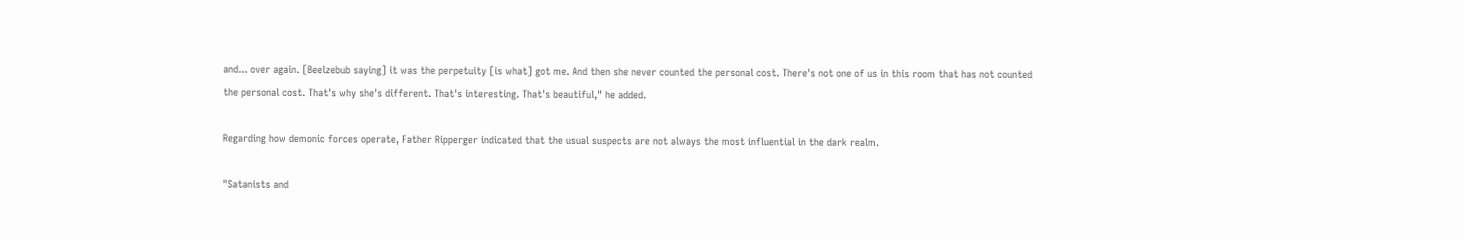and... over again. [Beelzebub saying] it was the perpetuity [is what] got me. And then she never counted the personal cost. There's not one of us in this room that has not counted the personal cost. That's why she's different. That's interesting. That's beautiful," he added.

Regarding how demonic forces operate, Father Ripperger indicated that the usual suspects are not always the most influential in the dark realm.

"Satanists and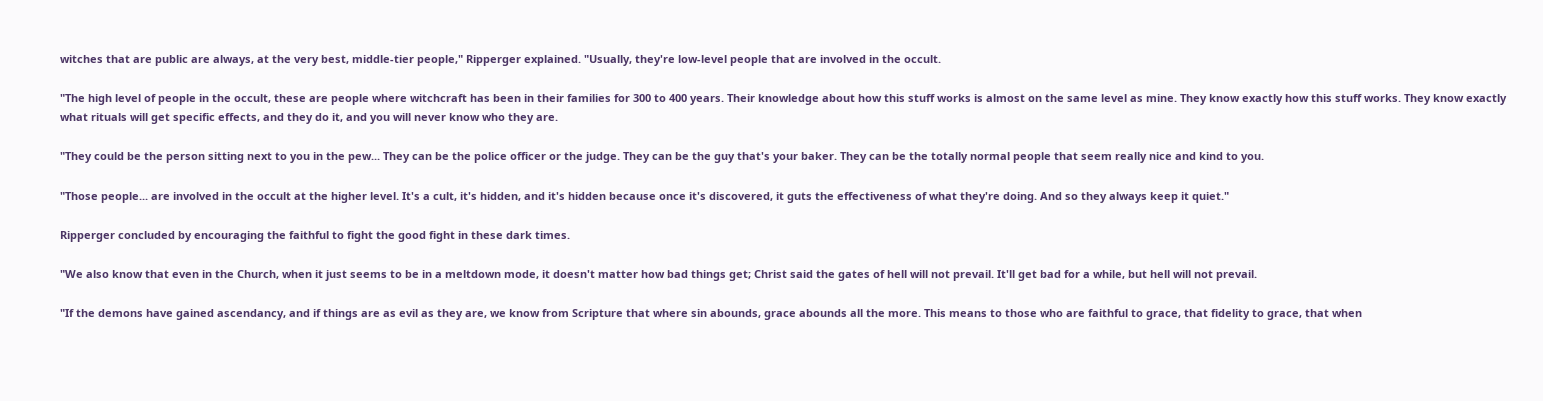witches that are public are always, at the very best, middle-tier people," Ripperger explained. "Usually, they're low-level people that are involved in the occult.

"The high level of people in the occult, these are people where witchcraft has been in their families for 300 to 400 years. Their knowledge about how this stuff works is almost on the same level as mine. They know exactly how this stuff works. They know exactly what rituals will get specific effects, and they do it, and you will never know who they are.

"They could be the person sitting next to you in the pew... They can be the police officer or the judge. They can be the guy that's your baker. They can be the totally normal people that seem really nice and kind to you.

"Those people... are involved in the occult at the higher level. It's a cult, it's hidden, and it's hidden because once it's discovered, it guts the effectiveness of what they're doing. And so they always keep it quiet."

Ripperger concluded by encouraging the faithful to fight the good fight in these dark times.

"We also know that even in the Church, when it just seems to be in a meltdown mode, it doesn't matter how bad things get; Christ said the gates of hell will not prevail. It'll get bad for a while, but hell will not prevail.

"If the demons have gained ascendancy, and if things are as evil as they are, we know from Scripture that where sin abounds, grace abounds all the more. This means to those who are faithful to grace, that fidelity to grace, that when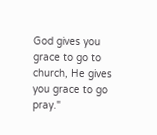God gives you grace to go to church, He gives you grace to go pray."